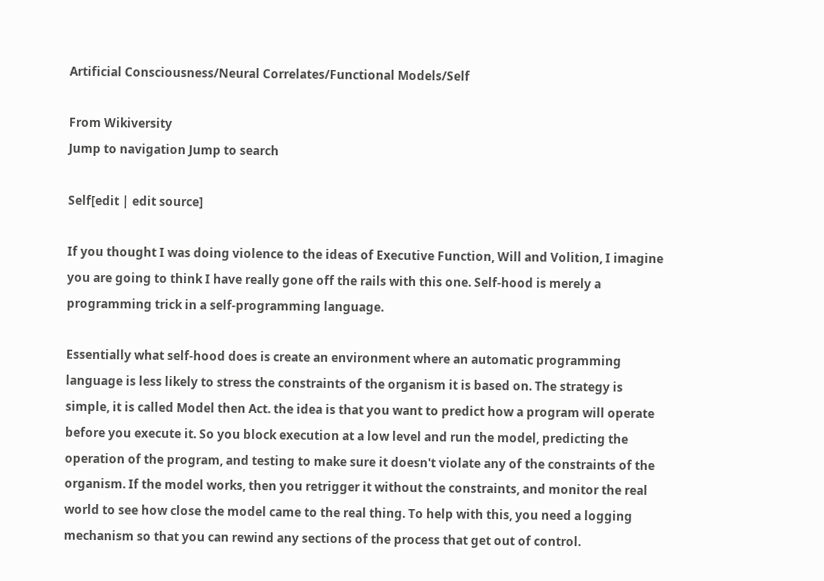Artificial Consciousness/Neural Correlates/Functional Models/Self

From Wikiversity
Jump to navigation Jump to search

Self[edit | edit source]

If you thought I was doing violence to the ideas of Executive Function, Will and Volition, I imagine you are going to think I have really gone off the rails with this one. Self-hood is merely a programming trick in a self-programming language.

Essentially what self-hood does is create an environment where an automatic programming language is less likely to stress the constraints of the organism it is based on. The strategy is simple, it is called Model then Act. the idea is that you want to predict how a program will operate before you execute it. So you block execution at a low level and run the model, predicting the operation of the program, and testing to make sure it doesn't violate any of the constraints of the organism. If the model works, then you retrigger it without the constraints, and monitor the real world to see how close the model came to the real thing. To help with this, you need a logging mechanism so that you can rewind any sections of the process that get out of control.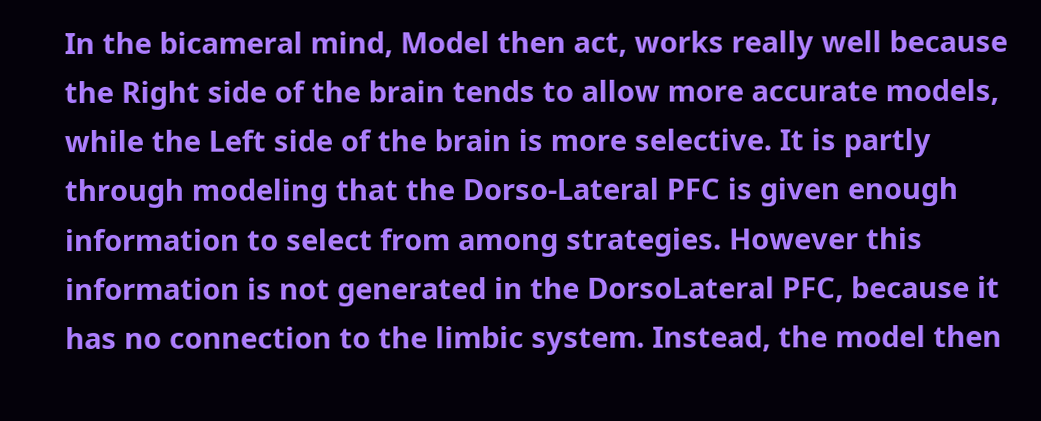In the bicameral mind, Model then act, works really well because the Right side of the brain tends to allow more accurate models, while the Left side of the brain is more selective. It is partly through modeling that the Dorso-Lateral PFC is given enough information to select from among strategies. However this information is not generated in the DorsoLateral PFC, because it has no connection to the limbic system. Instead, the model then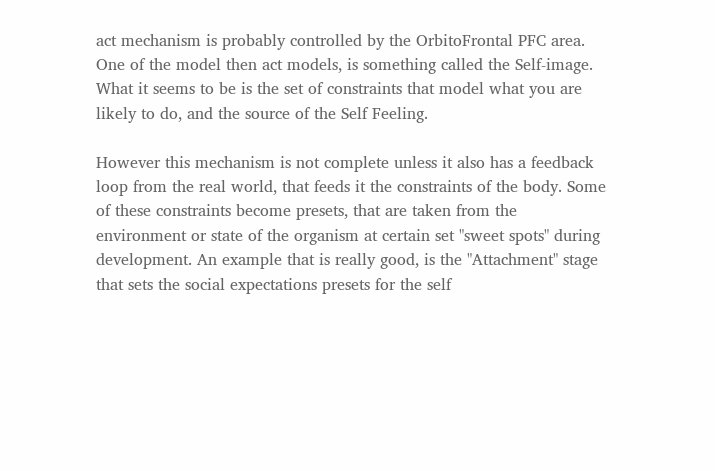act mechanism is probably controlled by the OrbitoFrontal PFC area. One of the model then act models, is something called the Self-image. What it seems to be is the set of constraints that model what you are likely to do, and the source of the Self Feeling.

However this mechanism is not complete unless it also has a feedback loop from the real world, that feeds it the constraints of the body. Some of these constraints become presets, that are taken from the environment or state of the organism at certain set "sweet spots" during development. An example that is really good, is the "Attachment" stage that sets the social expectations presets for the self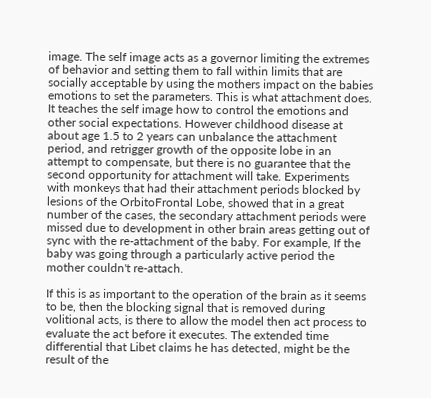image. The self image acts as a governor limiting the extremes of behavior and setting them to fall within limits that are socially acceptable by using the mothers impact on the babies emotions to set the parameters. This is what attachment does. It teaches the self image how to control the emotions and other social expectations. However childhood disease at about age 1.5 to 2 years can unbalance the attachment period, and retrigger growth of the opposite lobe in an attempt to compensate, but there is no guarantee that the second opportunity for attachment will take. Experiments with monkeys that had their attachment periods blocked by lesions of the OrbitoFrontal Lobe, showed that in a great number of the cases, the secondary attachment periods were missed due to development in other brain areas getting out of sync with the re-attachment of the baby. For example, If the baby was going through a particularly active period the mother couldn't re-attach.

If this is as important to the operation of the brain as it seems to be, then the blocking signal that is removed during volitional acts, is there to allow the model then act process to evaluate the act before it executes. The extended time differential that Libet claims he has detected, might be the result of the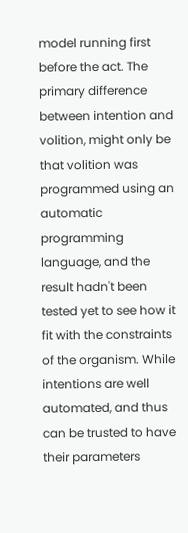model running first before the act. The primary difference between intention and volition, might only be that volition was programmed using an automatic programming language, and the result hadn't been tested yet to see how it fit with the constraints of the organism. While intentions are well automated, and thus can be trusted to have their parameters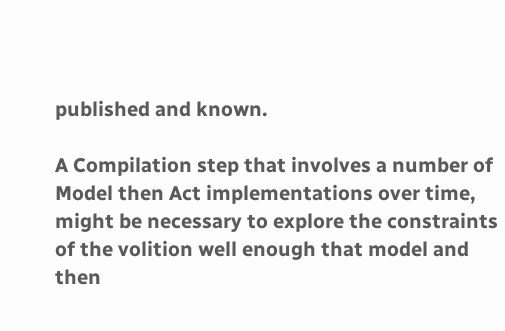published and known.

A Compilation step that involves a number of Model then Act implementations over time, might be necessary to explore the constraints of the volition well enough that model and then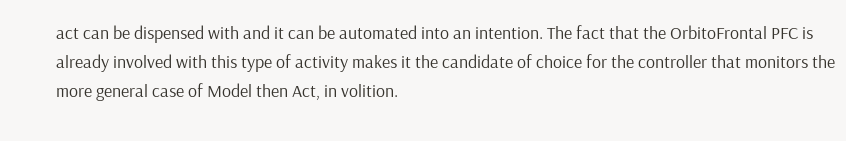act can be dispensed with and it can be automated into an intention. The fact that the OrbitoFrontal PFC is already involved with this type of activity makes it the candidate of choice for the controller that monitors the more general case of Model then Act, in volition.